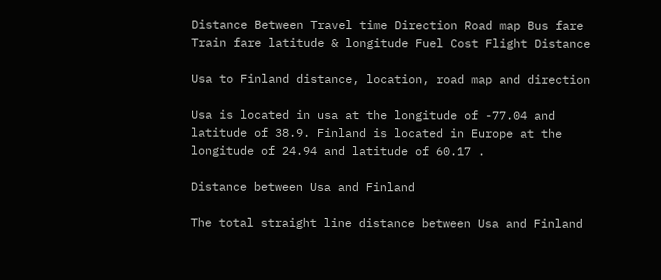Distance Between Travel time Direction Road map Bus fare Train fare latitude & longitude Fuel Cost Flight Distance

Usa to Finland distance, location, road map and direction

Usa is located in usa at the longitude of -77.04 and latitude of 38.9. Finland is located in Europe at the longitude of 24.94 and latitude of 60.17 .

Distance between Usa and Finland

The total straight line distance between Usa and Finland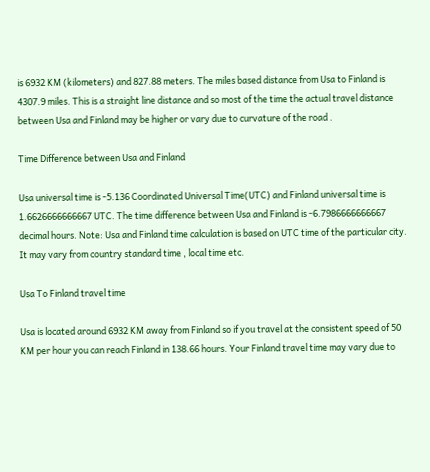is 6932 KM (kilometers) and 827.88 meters. The miles based distance from Usa to Finland is 4307.9 miles. This is a straight line distance and so most of the time the actual travel distance between Usa and Finland may be higher or vary due to curvature of the road .

Time Difference between Usa and Finland

Usa universal time is -5.136 Coordinated Universal Time(UTC) and Finland universal time is 1.6626666666667 UTC. The time difference between Usa and Finland is -6.7986666666667 decimal hours. Note: Usa and Finland time calculation is based on UTC time of the particular city. It may vary from country standard time , local time etc.

Usa To Finland travel time

Usa is located around 6932 KM away from Finland so if you travel at the consistent speed of 50 KM per hour you can reach Finland in 138.66 hours. Your Finland travel time may vary due to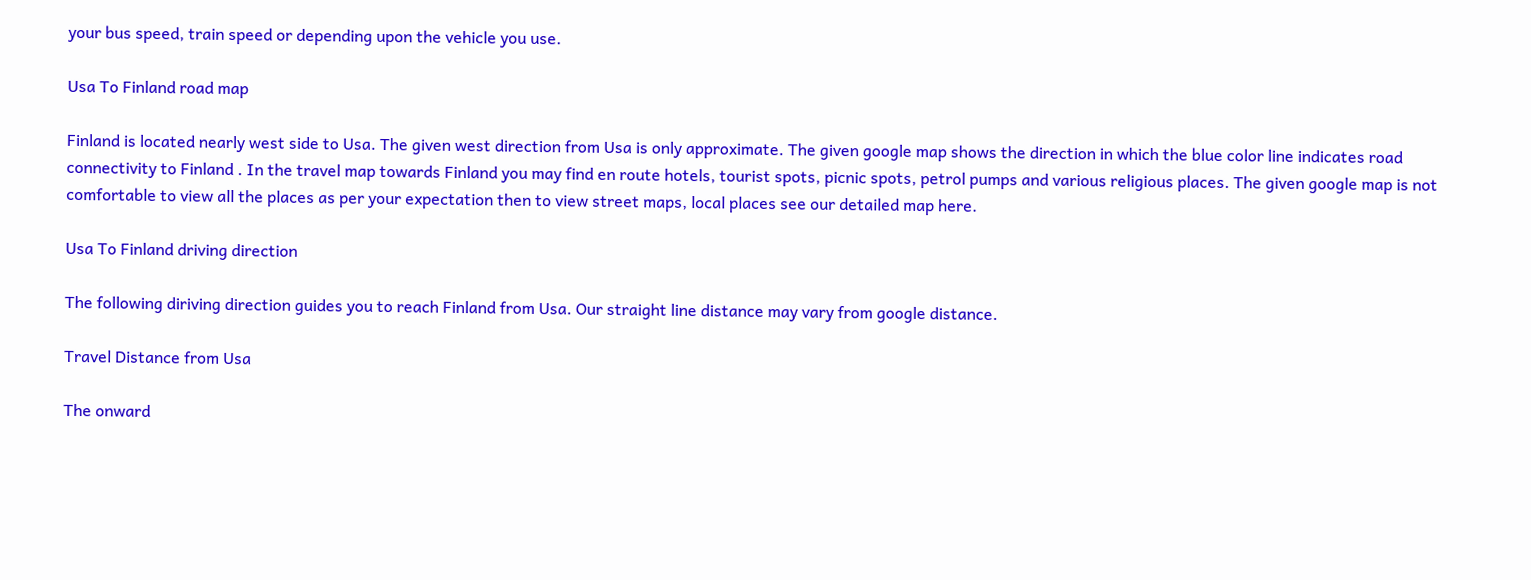your bus speed, train speed or depending upon the vehicle you use.

Usa To Finland road map

Finland is located nearly west side to Usa. The given west direction from Usa is only approximate. The given google map shows the direction in which the blue color line indicates road connectivity to Finland . In the travel map towards Finland you may find en route hotels, tourist spots, picnic spots, petrol pumps and various religious places. The given google map is not comfortable to view all the places as per your expectation then to view street maps, local places see our detailed map here.

Usa To Finland driving direction

The following diriving direction guides you to reach Finland from Usa. Our straight line distance may vary from google distance.

Travel Distance from Usa

The onward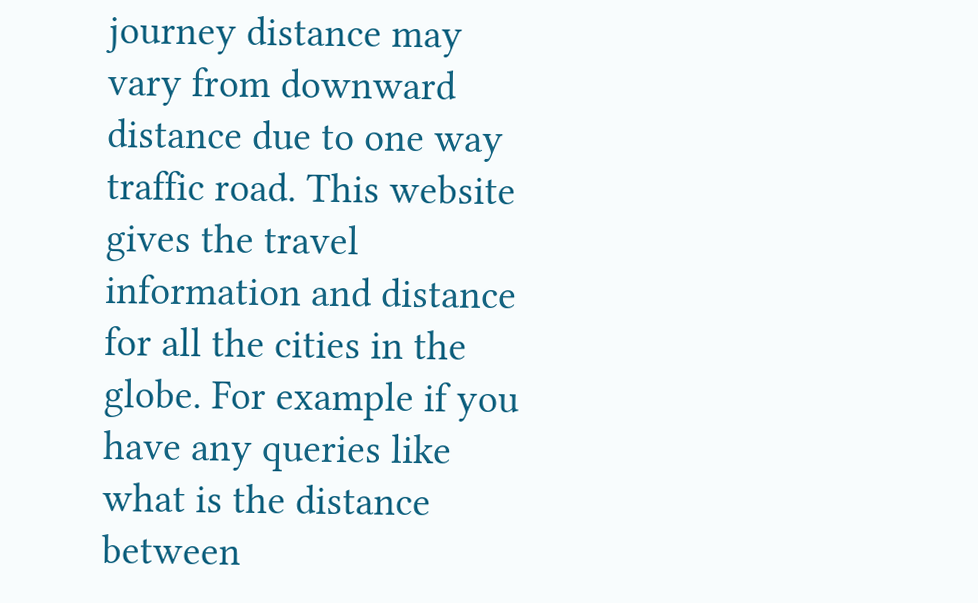journey distance may vary from downward distance due to one way traffic road. This website gives the travel information and distance for all the cities in the globe. For example if you have any queries like what is the distance between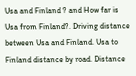Usa and Finland ? and How far is Usa from Finland?. Driving distance between Usa and Finland. Usa to Finland distance by road. Distance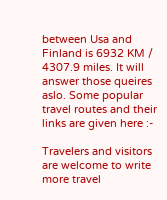between Usa and Finland is 6932 KM / 4307.9 miles. It will answer those queires aslo. Some popular travel routes and their links are given here :-

Travelers and visitors are welcome to write more travel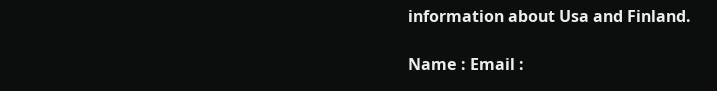information about Usa and Finland.

Name : Email :